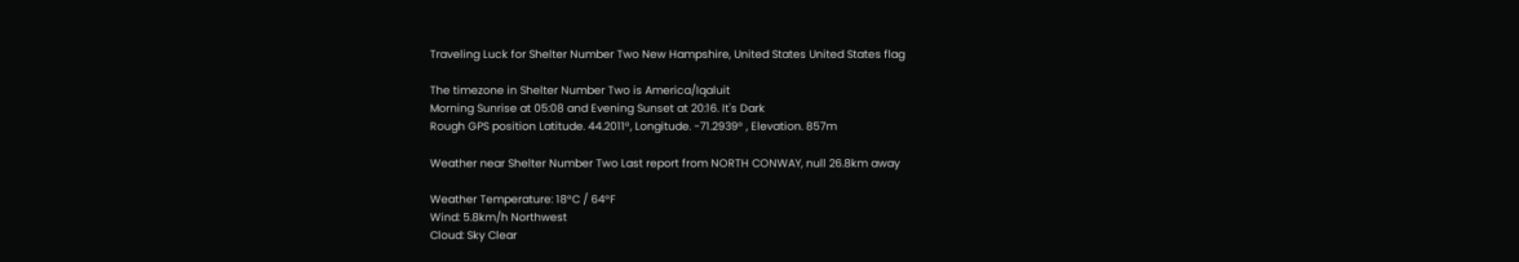Traveling Luck for Shelter Number Two New Hampshire, United States United States flag

The timezone in Shelter Number Two is America/Iqaluit
Morning Sunrise at 05:08 and Evening Sunset at 20:16. It's Dark
Rough GPS position Latitude. 44.2011°, Longitude. -71.2939° , Elevation. 857m

Weather near Shelter Number Two Last report from NORTH CONWAY, null 26.8km away

Weather Temperature: 18°C / 64°F
Wind: 5.8km/h Northwest
Cloud: Sky Clear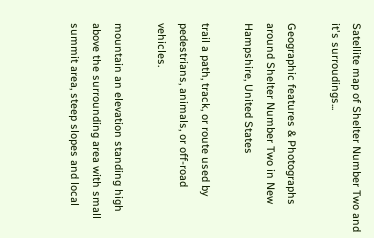Satellite map of Shelter Number Two and it's surroudings...

Geographic features & Photographs around Shelter Number Two in New Hampshire, United States

trail a path, track, or route used by pedestrians, animals, or off-road vehicles.

mountain an elevation standing high above the surrounding area with small summit area, steep slopes and local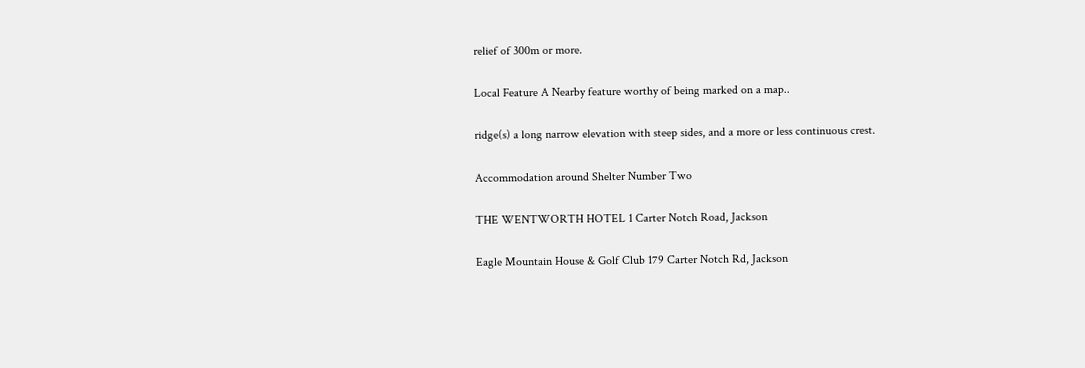relief of 300m or more.

Local Feature A Nearby feature worthy of being marked on a map..

ridge(s) a long narrow elevation with steep sides, and a more or less continuous crest.

Accommodation around Shelter Number Two

THE WENTWORTH HOTEL 1 Carter Notch Road, Jackson

Eagle Mountain House & Golf Club 179 Carter Notch Rd, Jackson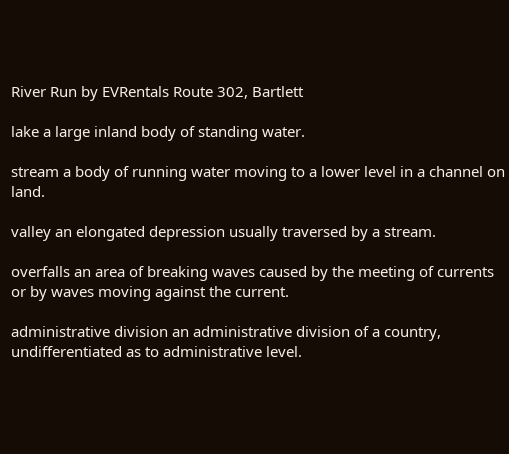River Run by EVRentals Route 302, Bartlett

lake a large inland body of standing water.

stream a body of running water moving to a lower level in a channel on land.

valley an elongated depression usually traversed by a stream.

overfalls an area of breaking waves caused by the meeting of currents or by waves moving against the current.

administrative division an administrative division of a country, undifferentiated as to administrative level.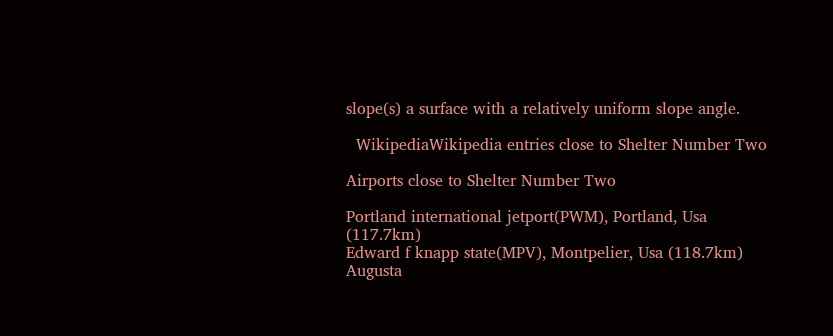slope(s) a surface with a relatively uniform slope angle.

  WikipediaWikipedia entries close to Shelter Number Two

Airports close to Shelter Number Two

Portland international jetport(PWM), Portland, Usa (117.7km)
Edward f knapp state(MPV), Montpelier, Usa (118.7km)
Augusta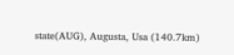state(AUG), Augusta, Usa (140.7km)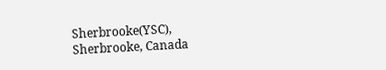Sherbrooke(YSC), Sherbrooke, Canada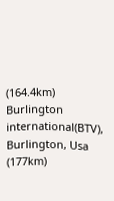(164.4km)
Burlington international(BTV), Burlington, Usa (177km)